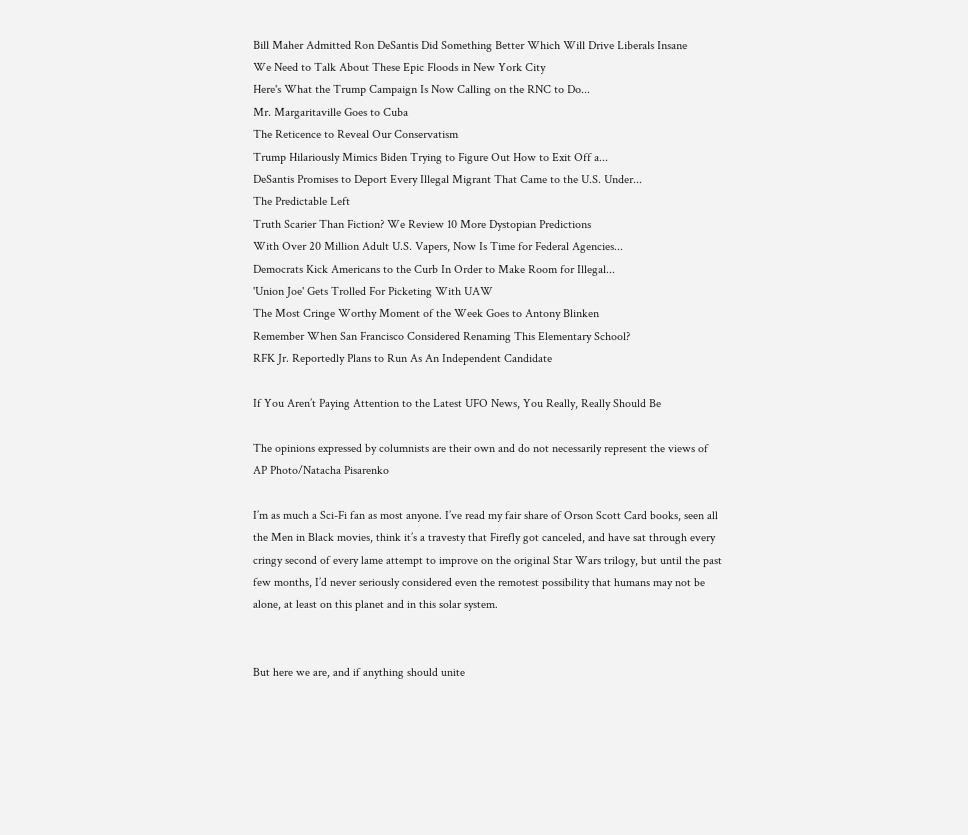Bill Maher Admitted Ron DeSantis Did Something Better Which Will Drive Liberals Insane
We Need to Talk About These Epic Floods in New York City
Here's What the Trump Campaign Is Now Calling on the RNC to Do...
Mr. Margaritaville Goes to Cuba
The Reticence to Reveal Our Conservatism
Trump Hilariously Mimics Biden Trying to Figure Out How to Exit Off a...
DeSantis Promises to Deport Every Illegal Migrant That Came to the U.S. Under...
The Predictable Left
Truth Scarier Than Fiction? We Review 10 More Dystopian Predictions
With Over 20 Million Adult U.S. Vapers, Now Is Time for Federal Agencies...
Democrats Kick Americans to the Curb In Order to Make Room for Illegal...
'Union Joe' Gets Trolled For Picketing With UAW
The Most Cringe Worthy Moment of the Week Goes to Antony Blinken
Remember When San Francisco Considered Renaming This Elementary School?
RFK Jr. Reportedly Plans to Run As An Independent Candidate

If You Aren’t Paying Attention to the Latest UFO News, You Really, Really Should Be

The opinions expressed by columnists are their own and do not necessarily represent the views of
AP Photo/Natacha Pisarenko

I’m as much a Sci-Fi fan as most anyone. I’ve read my fair share of Orson Scott Card books, seen all the Men in Black movies, think it’s a travesty that Firefly got canceled, and have sat through every cringy second of every lame attempt to improve on the original Star Wars trilogy, but until the past few months, I’d never seriously considered even the remotest possibility that humans may not be alone, at least on this planet and in this solar system.


But here we are, and if anything should unite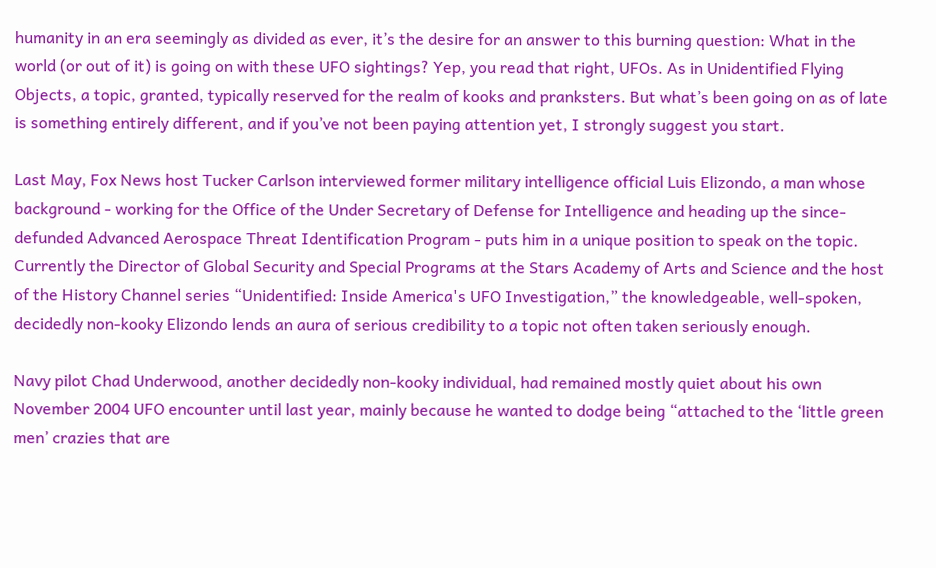humanity in an era seemingly as divided as ever, it’s the desire for an answer to this burning question: What in the world (or out of it) is going on with these UFO sightings? Yep, you read that right, UFOs. As in Unidentified Flying Objects, a topic, granted, typically reserved for the realm of kooks and pranksters. But what’s been going on as of late is something entirely different, and if you’ve not been paying attention yet, I strongly suggest you start.

Last May, Fox News host Tucker Carlson interviewed former military intelligence official Luis Elizondo, a man whose background - working for the Office of the Under Secretary of Defense for Intelligence and heading up the since-defunded Advanced Aerospace Threat Identification Program - puts him in a unique position to speak on the topic. Currently the Director of Global Security and Special Programs at the Stars Academy of Arts and Science and the host of the History Channel series “Unidentified: Inside America's UFO Investigation,” the knowledgeable, well-spoken, decidedly non-kooky Elizondo lends an aura of serious credibility to a topic not often taken seriously enough.

Navy pilot Chad Underwood, another decidedly non-kooky individual, had remained mostly quiet about his own November 2004 UFO encounter until last year, mainly because he wanted to dodge being “attached to the ‘little green men’ crazies that are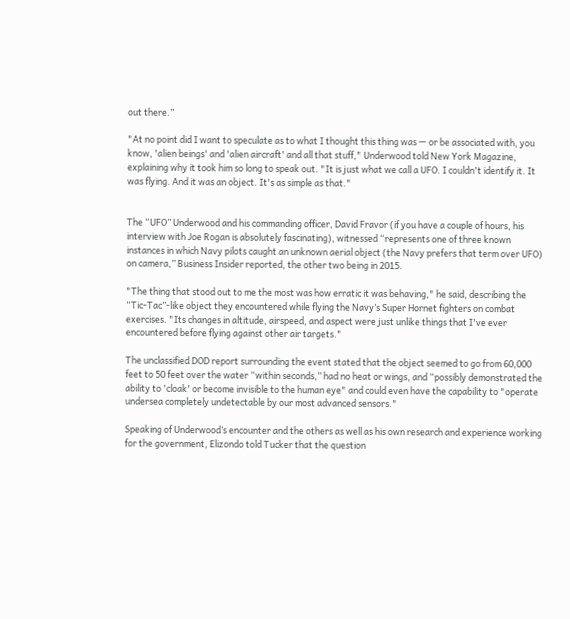out there.”

"At no point did I want to speculate as to what I thought this thing was — or be associated with, you know, 'alien beings' and 'alien aircraft' and all that stuff," Underwood told New York Magazine, explaining why it took him so long to speak out. "It is just what we call a UFO. I couldn't identify it. It was flying. And it was an object. It's as simple as that."


The “UFO” Underwood and his commanding officer, David Fravor (if you have a couple of hours, his interview with Joe Rogan is absolutely fascinating), witnessed “represents one of three known instances in which Navy pilots caught an unknown aerial object (the Navy prefers that term over UFO) on camera,” Business Insider reported, the other two being in 2015.

"The thing that stood out to me the most was how erratic it was behaving," he said, describing the “Tic-Tac”-like object they encountered while flying the Navy’s Super Hornet fighters on combat exercises. "Its changes in altitude, airspeed, and aspect were just unlike things that I've ever encountered before flying against other air targets."

The unclassified DOD report surrounding the event stated that the object seemed to go from 60,000 feet to 50 feet over the water “within seconds,” had no heat or wings, and “possibly demonstrated the ability to 'cloak' or become invisible to the human eye" and could even have the capability to "operate undersea completely undetectable by our most advanced sensors."

Speaking of Underwood’s encounter and the others as well as his own research and experience working for the government, Elizondo told Tucker that the question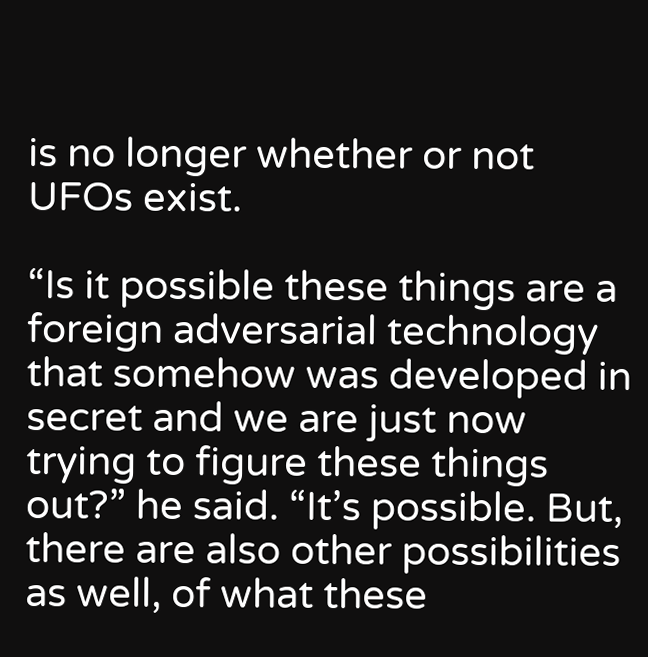is no longer whether or not UFOs exist.

“Is it possible these things are a foreign adversarial technology that somehow was developed in secret and we are just now trying to figure these things out?” he said. “It’s possible. But, there are also other possibilities as well, of what these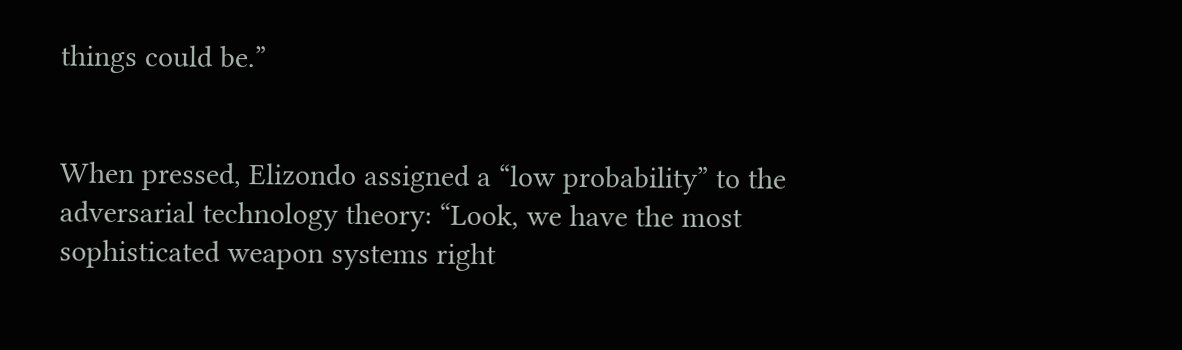things could be.”


When pressed, Elizondo assigned a “low probability” to the adversarial technology theory: “Look, we have the most sophisticated weapon systems right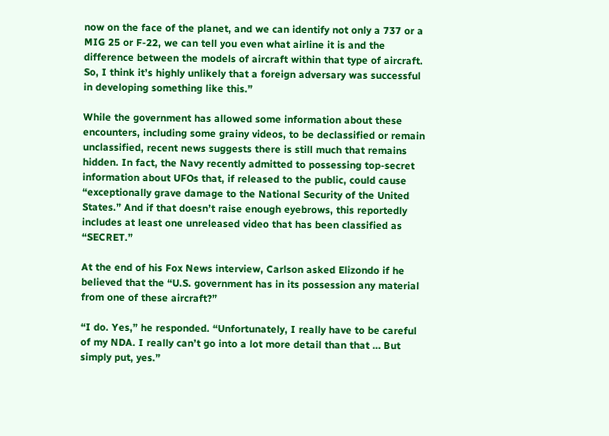now on the face of the planet, and we can identify not only a 737 or a MIG 25 or F-22, we can tell you even what airline it is and the difference between the models of aircraft within that type of aircraft. So, I think it’s highly unlikely that a foreign adversary was successful in developing something like this.”

While the government has allowed some information about these encounters, including some grainy videos, to be declassified or remain unclassified, recent news suggests there is still much that remains hidden. In fact, the Navy recently admitted to possessing top-secret information about UFOs that, if released to the public, could cause “exceptionally grave damage to the National Security of the United States.” And if that doesn’t raise enough eyebrows, this reportedly includes at least one unreleased video that has been classified as “SECRET.”

At the end of his Fox News interview, Carlson asked Elizondo if he believed that the “U.S. government has in its possession any material from one of these aircraft?”

“I do. Yes,” he responded. “Unfortunately, I really have to be careful of my NDA. I really can’t go into a lot more detail than that … But simply put, yes.”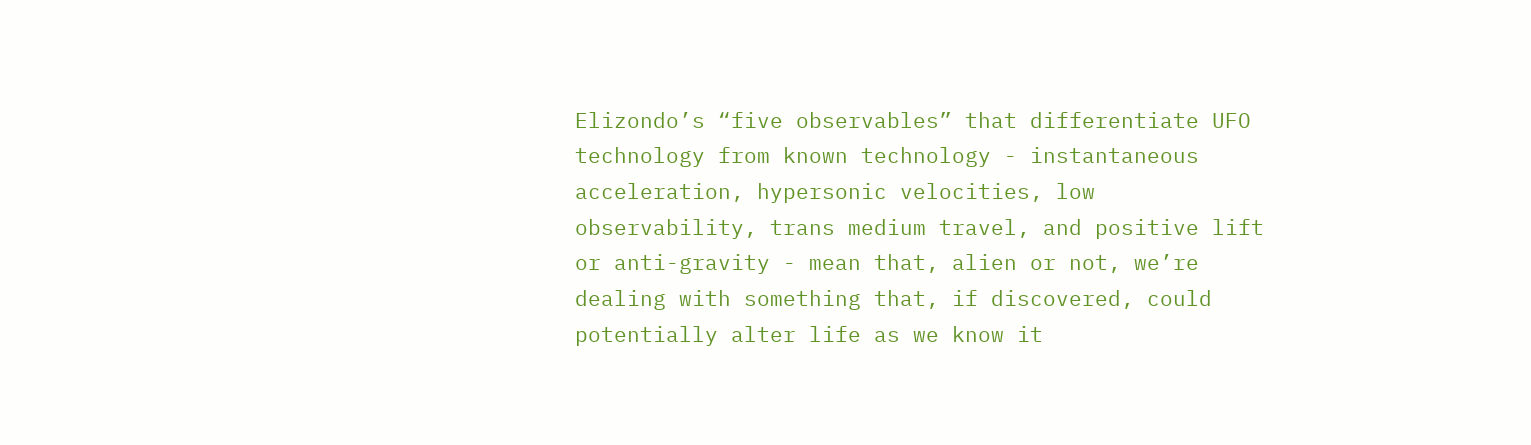Elizondo’s “five observables” that differentiate UFO technology from known technology - instantaneous acceleration, hypersonic velocities, low observability, trans medium travel, and positive lift or anti-gravity - mean that, alien or not, we’re dealing with something that, if discovered, could potentially alter life as we know it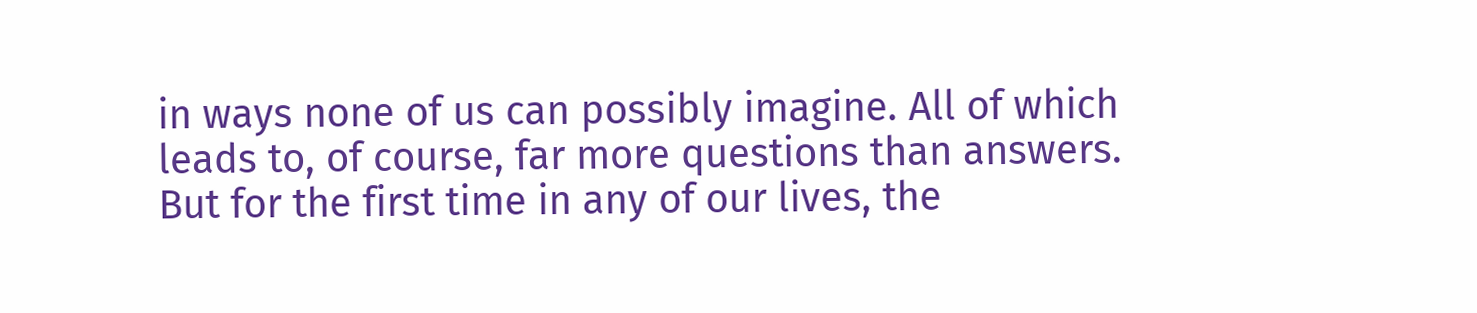in ways none of us can possibly imagine. All of which leads to, of course, far more questions than answers. But for the first time in any of our lives, the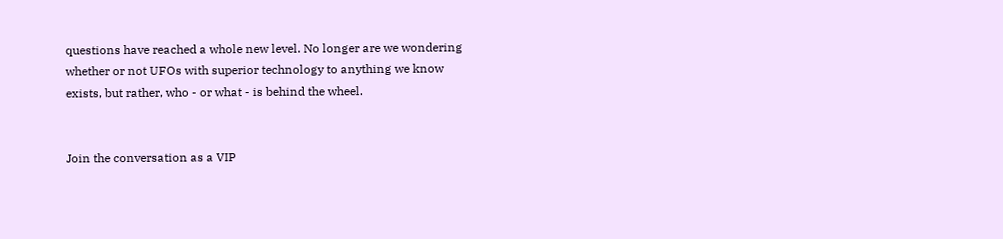questions have reached a whole new level. No longer are we wondering whether or not UFOs with superior technology to anything we know exists, but rather, who - or what - is behind the wheel.


Join the conversation as a VIP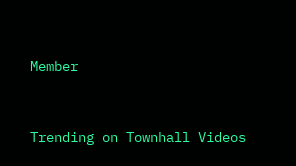Member


Trending on Townhall Videos